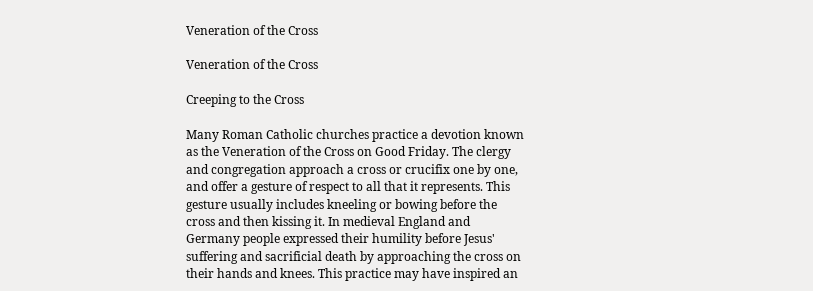Veneration of the Cross

Veneration of the Cross

Creeping to the Cross

Many Roman Catholic churches practice a devotion known as the Veneration of the Cross on Good Friday. The clergy and congregation approach a cross or crucifix one by one, and offer a gesture of respect to all that it represents. This gesture usually includes kneeling or bowing before the cross and then kissing it. In medieval England and Germany people expressed their humility before Jesus' suffering and sacrificial death by approaching the cross on their hands and knees. This practice may have inspired an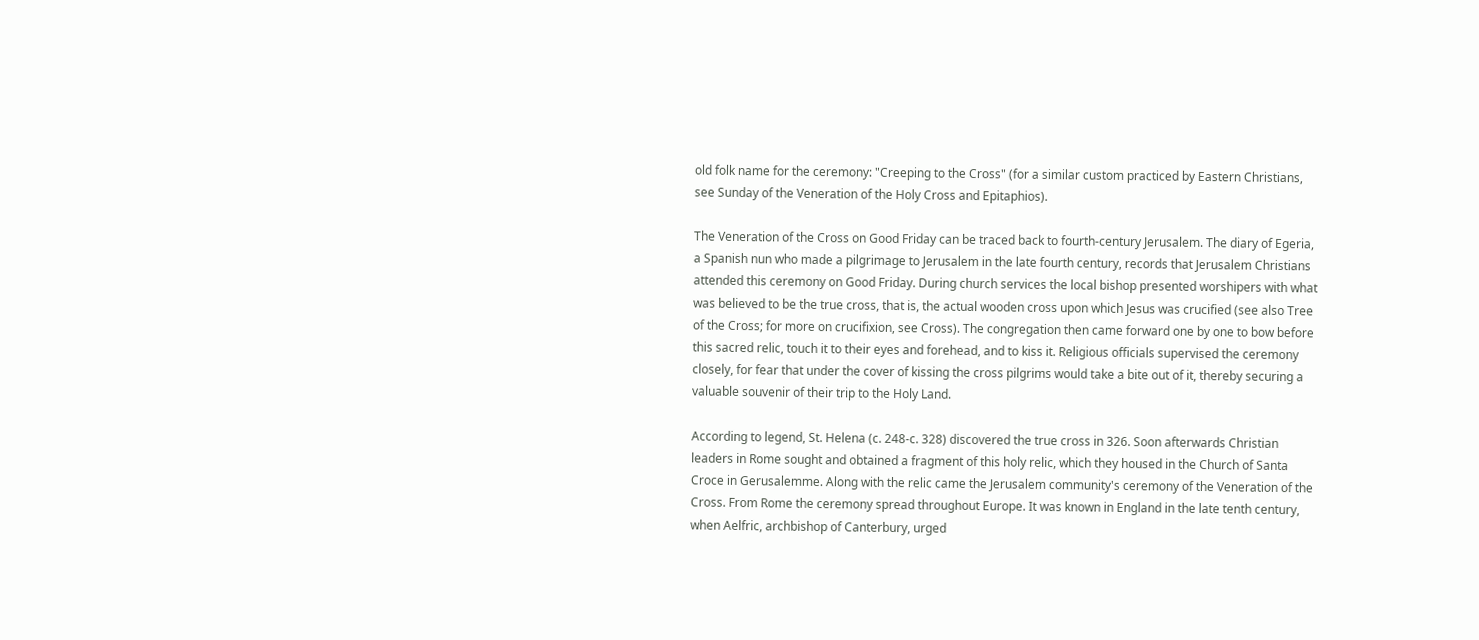old folk name for the ceremony: "Creeping to the Cross" (for a similar custom practiced by Eastern Christians, see Sunday of the Veneration of the Holy Cross and Epitaphios).

The Veneration of the Cross on Good Friday can be traced back to fourth-century Jerusalem. The diary of Egeria, a Spanish nun who made a pilgrimage to Jerusalem in the late fourth century, records that Jerusalem Christians attended this ceremony on Good Friday. During church services the local bishop presented worshipers with what was believed to be the true cross, that is, the actual wooden cross upon which Jesus was crucified (see also Tree of the Cross; for more on crucifixion, see Cross). The congregation then came forward one by one to bow before this sacred relic, touch it to their eyes and forehead, and to kiss it. Religious officials supervised the ceremony closely, for fear that under the cover of kissing the cross pilgrims would take a bite out of it, thereby securing a valuable souvenir of their trip to the Holy Land.

According to legend, St. Helena (c. 248-c. 328) discovered the true cross in 326. Soon afterwards Christian leaders in Rome sought and obtained a fragment of this holy relic, which they housed in the Church of Santa Croce in Gerusalemme. Along with the relic came the Jerusalem community's ceremony of the Veneration of the Cross. From Rome the ceremony spread throughout Europe. It was known in England in the late tenth century, when Aelfric, archbishop of Canterbury, urged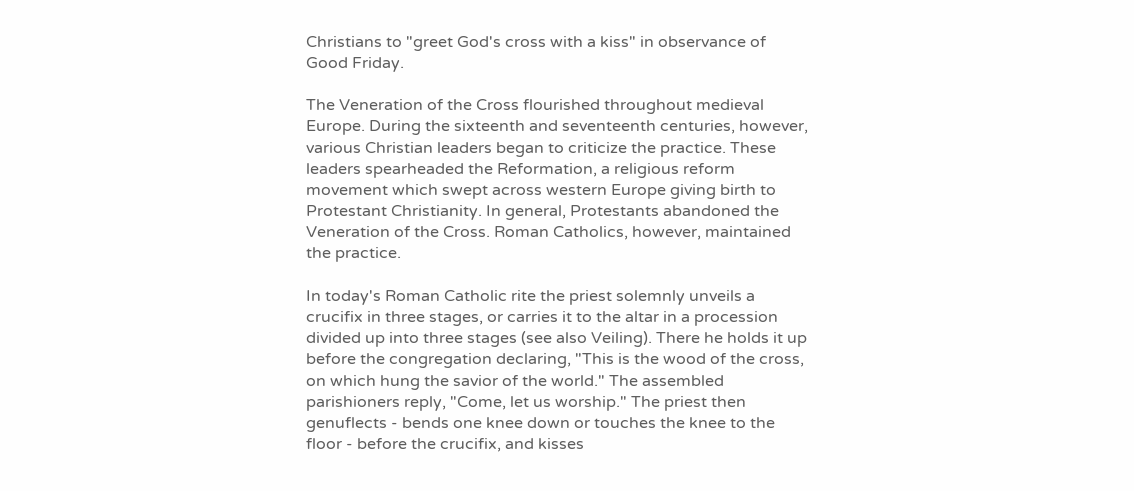Christians to "greet God's cross with a kiss" in observance of Good Friday.

The Veneration of the Cross flourished throughout medieval Europe. During the sixteenth and seventeenth centuries, however, various Christian leaders began to criticize the practice. These leaders spearheaded the Reformation, a religious reform movement which swept across western Europe giving birth to Protestant Christianity. In general, Protestants abandoned the Veneration of the Cross. Roman Catholics, however, maintained the practice.

In today's Roman Catholic rite the priest solemnly unveils a crucifix in three stages, or carries it to the altar in a procession divided up into three stages (see also Veiling). There he holds it up before the congregation declaring, "This is the wood of the cross, on which hung the savior of the world." The assembled parishioners reply, "Come, let us worship." The priest then genuflects - bends one knee down or touches the knee to the floor - before the crucifix, and kisses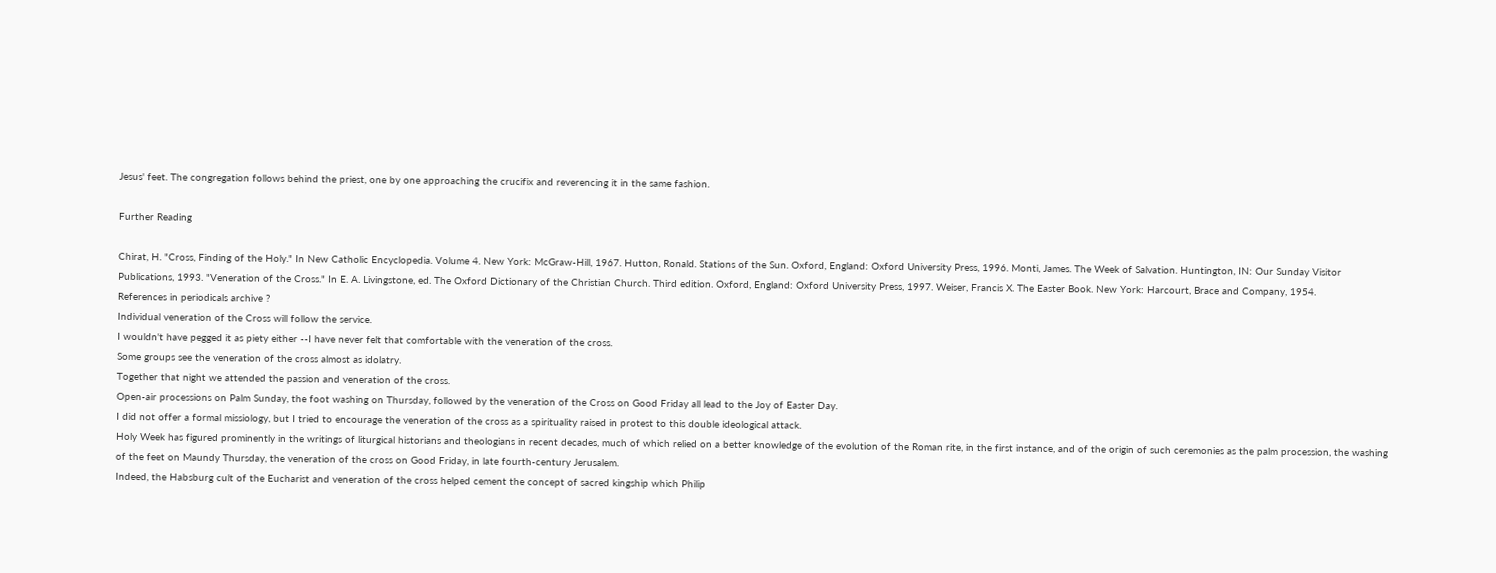Jesus' feet. The congregation follows behind the priest, one by one approaching the crucifix and reverencing it in the same fashion.

Further Reading

Chirat, H. "Cross, Finding of the Holy." In New Catholic Encyclopedia. Volume 4. New York: McGraw-Hill, 1967. Hutton, Ronald. Stations of the Sun. Oxford, England: Oxford University Press, 1996. Monti, James. The Week of Salvation. Huntington, IN: Our Sunday Visitor Publications, 1993. "Veneration of the Cross." In E. A. Livingstone, ed. The Oxford Dictionary of the Christian Church. Third edition. Oxford, England: Oxford University Press, 1997. Weiser, Francis X. The Easter Book. New York: Harcourt, Brace and Company, 1954.
References in periodicals archive ?
Individual veneration of the Cross will follow the service.
I wouldn't have pegged it as piety either --I have never felt that comfortable with the veneration of the cross.
Some groups see the veneration of the cross almost as idolatry.
Together that night we attended the passion and veneration of the cross.
Open-air processions on Palm Sunday, the foot washing on Thursday, followed by the veneration of the Cross on Good Friday all lead to the Joy of Easter Day.
I did not offer a formal missiology, but I tried to encourage the veneration of the cross as a spirituality raised in protest to this double ideological attack.
Holy Week has figured prominently in the writings of liturgical historians and theologians in recent decades, much of which relied on a better knowledge of the evolution of the Roman rite, in the first instance, and of the origin of such ceremonies as the palm procession, the washing of the feet on Maundy Thursday, the veneration of the cross on Good Friday, in late fourth-century Jerusalem.
Indeed, the Habsburg cult of the Eucharist and veneration of the cross helped cement the concept of sacred kingship which Philip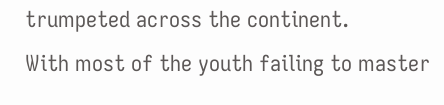trumpeted across the continent.
With most of the youth failing to master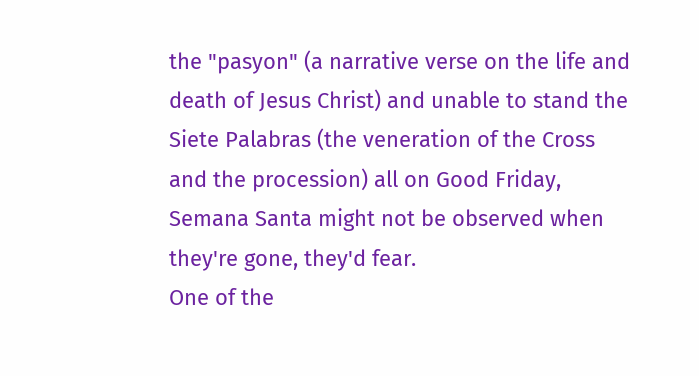the "pasyon" (a narrative verse on the life and death of Jesus Christ) and unable to stand the Siete Palabras (the veneration of the Cross and the procession) all on Good Friday, Semana Santa might not be observed when they're gone, they'd fear.
One of the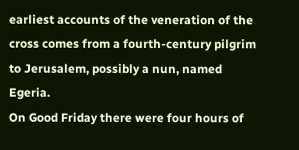earliest accounts of the veneration of the cross comes from a fourth-century pilgrim to Jerusalem, possibly a nun, named Egeria.
On Good Friday there were four hours of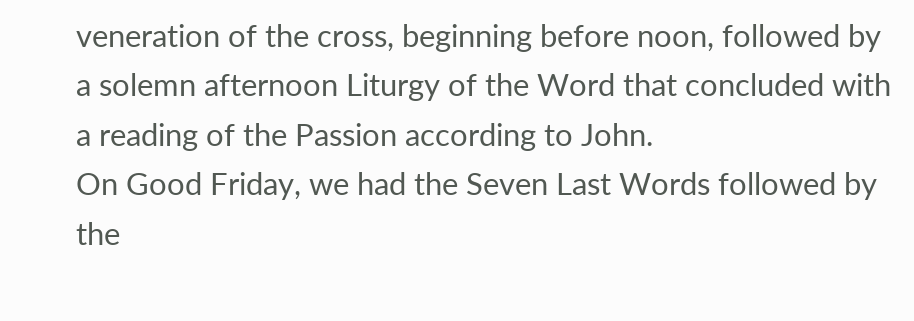veneration of the cross, beginning before noon, followed by a solemn afternoon Liturgy of the Word that concluded with a reading of the Passion according to John.
On Good Friday, we had the Seven Last Words followed by the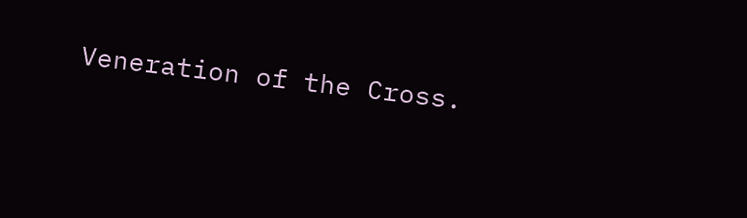Veneration of the Cross.